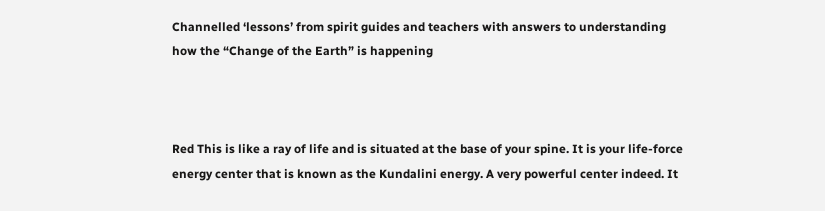Channelled ‘lessons’ from spirit guides and teachers with answers to understanding how the “Change of the Earth” is happening



Red This is like a ray of life and is situated at the base of your spine. It is your life-force energy center that is known as the Kundalini energy. A very powerful center indeed. It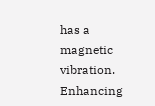has a magnetic vibration. Enhancing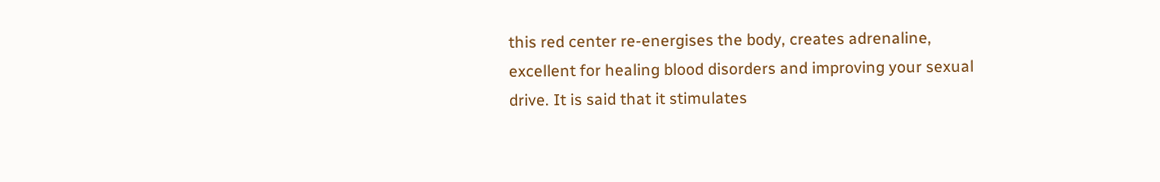this red center re-energises the body, creates adrenaline, excellent for healing blood disorders and improving your sexual drive. It is said that it stimulates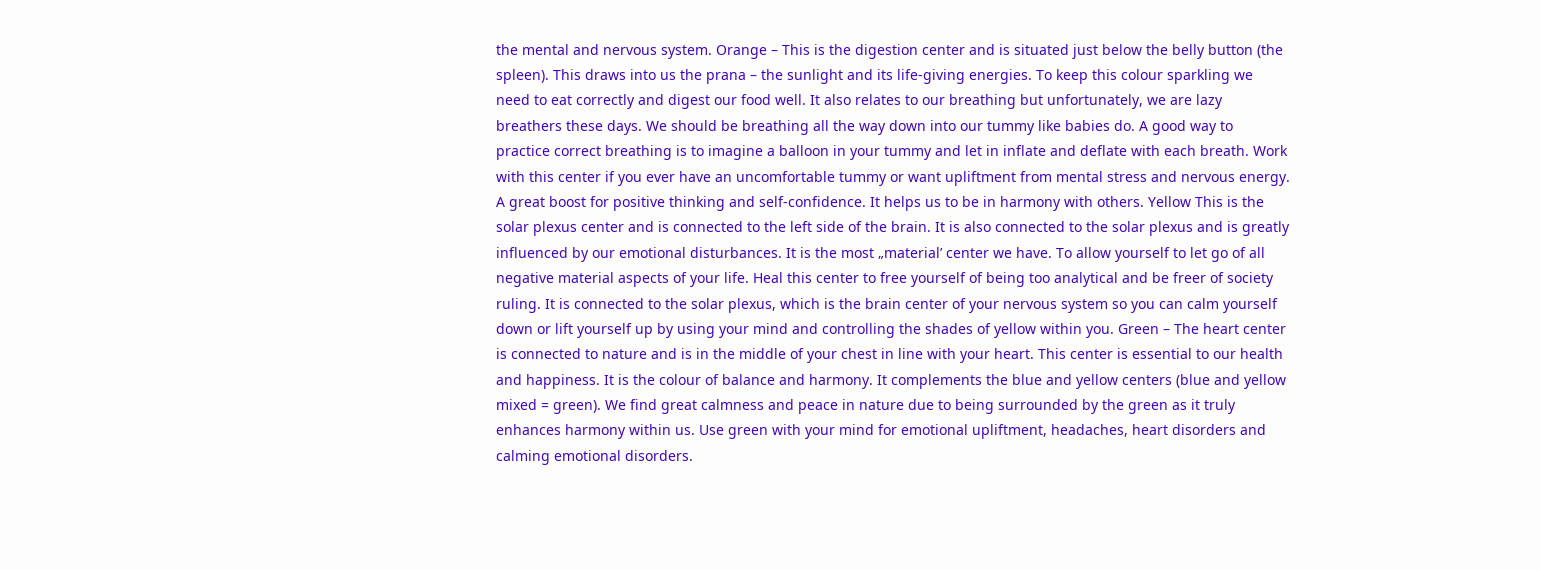the mental and nervous system. Orange – This is the digestion center and is situated just below the belly button (the spleen). This draws into us the prana – the sunlight and its life-giving energies. To keep this colour sparkling we need to eat correctly and digest our food well. It also relates to our breathing but unfortunately, we are lazy breathers these days. We should be breathing all the way down into our tummy like babies do. A good way to practice correct breathing is to imagine a balloon in your tummy and let in inflate and deflate with each breath. Work with this center if you ever have an uncomfortable tummy or want upliftment from mental stress and nervous energy. A great boost for positive thinking and self-confidence. It helps us to be in harmony with others. Yellow This is the solar plexus center and is connected to the left side of the brain. It is also connected to the solar plexus and is greatly influenced by our emotional disturbances. It is the most „material’ center we have. To allow yourself to let go of all negative material aspects of your life. Heal this center to free yourself of being too analytical and be freer of society ruling. It is connected to the solar plexus, which is the brain center of your nervous system so you can calm yourself down or lift yourself up by using your mind and controlling the shades of yellow within you. Green – The heart center is connected to nature and is in the middle of your chest in line with your heart. This center is essential to our health and happiness. It is the colour of balance and harmony. It complements the blue and yellow centers (blue and yellow mixed = green). We find great calmness and peace in nature due to being surrounded by the green as it truly enhances harmony within us. Use green with your mind for emotional upliftment, headaches, heart disorders and calming emotional disorders.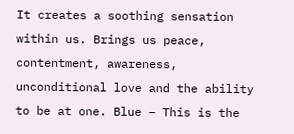It creates a soothing sensation within us. Brings us peace, contentment, awareness, unconditional love and the ability to be at one. Blue – This is the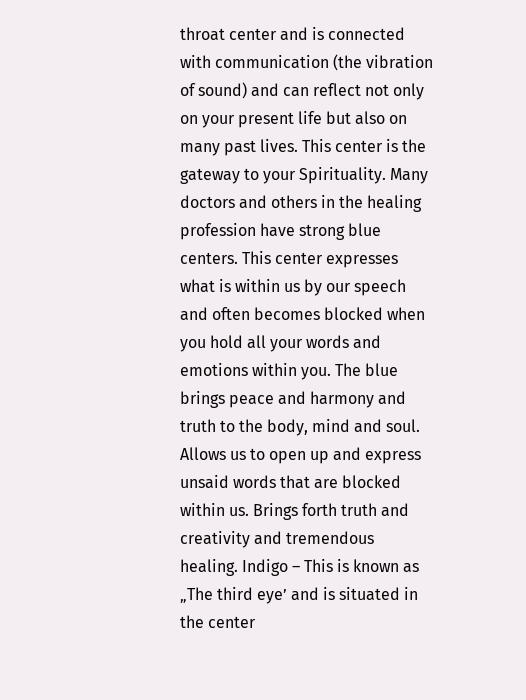throat center and is connected with communication (the vibration of sound) and can reflect not only on your present life but also on many past lives. This center is the gateway to your Spirituality. Many doctors and others in the healing profession have strong blue centers. This center expresses what is within us by our speech and often becomes blocked when you hold all your words and emotions within you. The blue brings peace and harmony and truth to the body, mind and soul. Allows us to open up and express unsaid words that are blocked within us. Brings forth truth and creativity and tremendous healing. Indigo – This is known as „The third eye’ and is situated in the center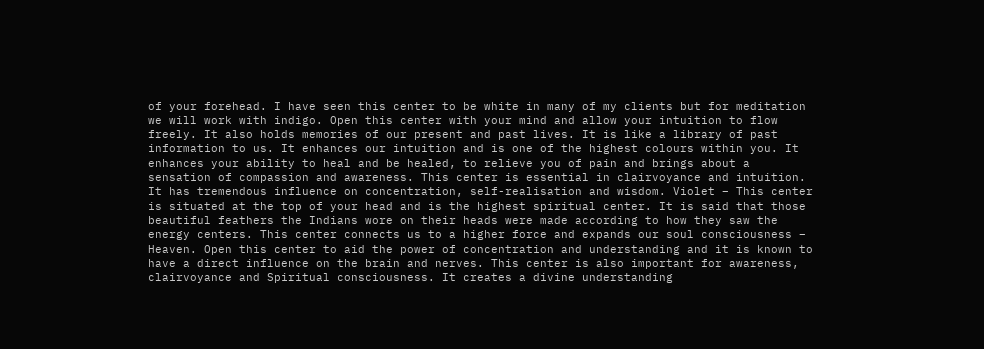of your forehead. I have seen this center to be white in many of my clients but for meditation we will work with indigo. Open this center with your mind and allow your intuition to flow freely. It also holds memories of our present and past lives. It is like a library of past information to us. It enhances our intuition and is one of the highest colours within you. It enhances your ability to heal and be healed, to relieve you of pain and brings about a sensation of compassion and awareness. This center is essential in clairvoyance and intuition. It has tremendous influence on concentration, self-realisation and wisdom. Violet – This center is situated at the top of your head and is the highest spiritual center. It is said that those beautiful feathers the Indians wore on their heads were made according to how they saw the energy centers. This center connects us to a higher force and expands our soul consciousness – Heaven. Open this center to aid the power of concentration and understanding and it is known to have a direct influence on the brain and nerves. This center is also important for awareness, clairvoyance and Spiritual consciousness. It creates a divine understanding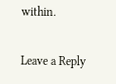within.

Leave a Reply